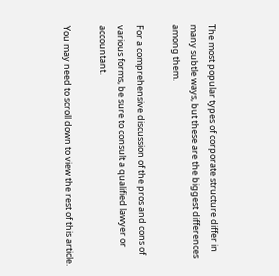The most popular types of corporate structure differ in many subtle ways, but these are the biggest differences among them.

For a comprehensive discussion of the pros and cons of various forms, be sure to consult a qualified lawyer or accountant.

You may need to scroll down to view the rest of this article.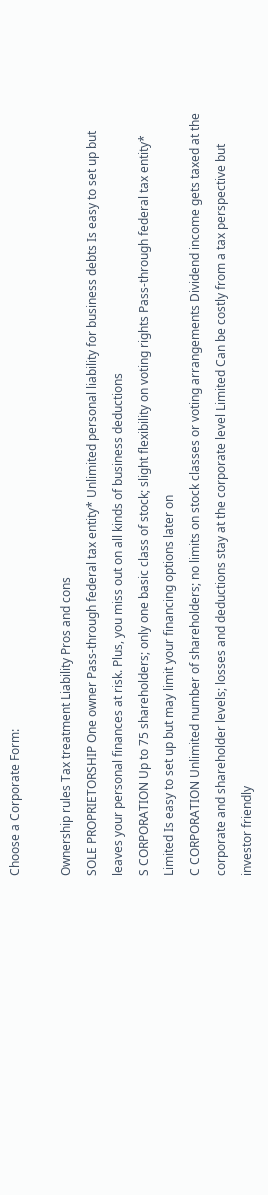Choose a Corporate Form:

Ownership rules Tax treatment Liability Pros and cons
SOLE PROPRIETORSHIP One owner Pass-through federal tax entity* Unlimited personal liability for business debts Is easy to set up but leaves your personal finances at risk. Plus, you miss out on all kinds of business deductions
S CORPORATION Up to 75 shareholders; only one basic class of stock; slight flexibility on voting rights Pass-through federal tax entity* Limited Is easy to set up but may limit your financing options later on
C CORPORATION Unlimited number of shareholders; no limits on stock classes or voting arrangements Dividend income gets taxed at the corporate and shareholder levels; losses and deductions stay at the corporate level Limited Can be costly from a tax perspective but investor friendly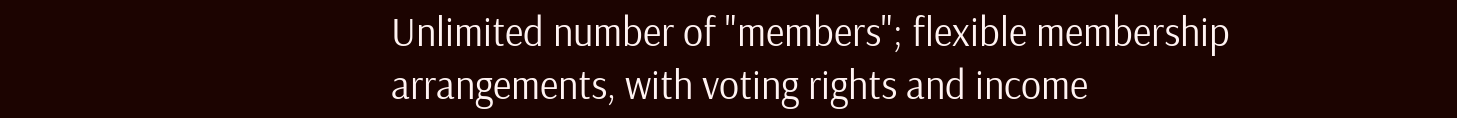Unlimited number of "members"; flexible membership arrangements, with voting rights and income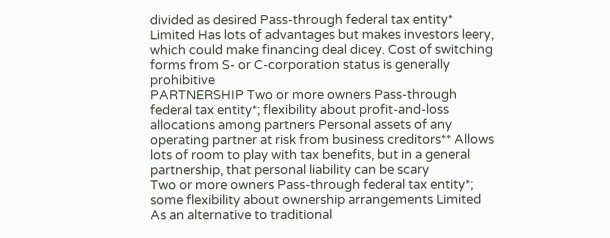divided as desired Pass-through federal tax entity* Limited Has lots of advantages but makes investors leery, which could make financing deal dicey. Cost of switching forms from S- or C-corporation status is generally prohibitive
PARTNERSHIP Two or more owners Pass-through federal tax entity*; flexibility about profit-and-loss allocations among partners Personal assets of any operating partner at risk from business creditors** Allows lots of room to play with tax benefits, but in a general partnership, that personal liability can be scary
Two or more owners Pass-through federal tax entity*; some flexibility about ownership arrangements Limited As an alternative to traditional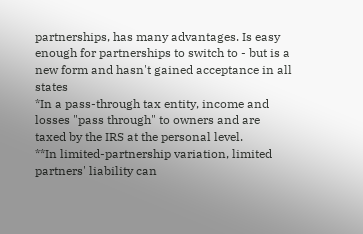partnerships, has many advantages. Is easy enough for partnerships to switch to - but is a new form and hasn't gained acceptance in all states
*In a pass-through tax entity, income and losses "pass through" to owners and are taxed by the IRS at the personal level.
**In limited-partnership variation, limited partners' liability can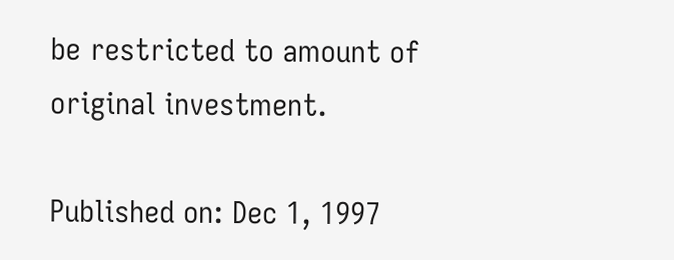be restricted to amount of original investment.

Published on: Dec 1, 1997